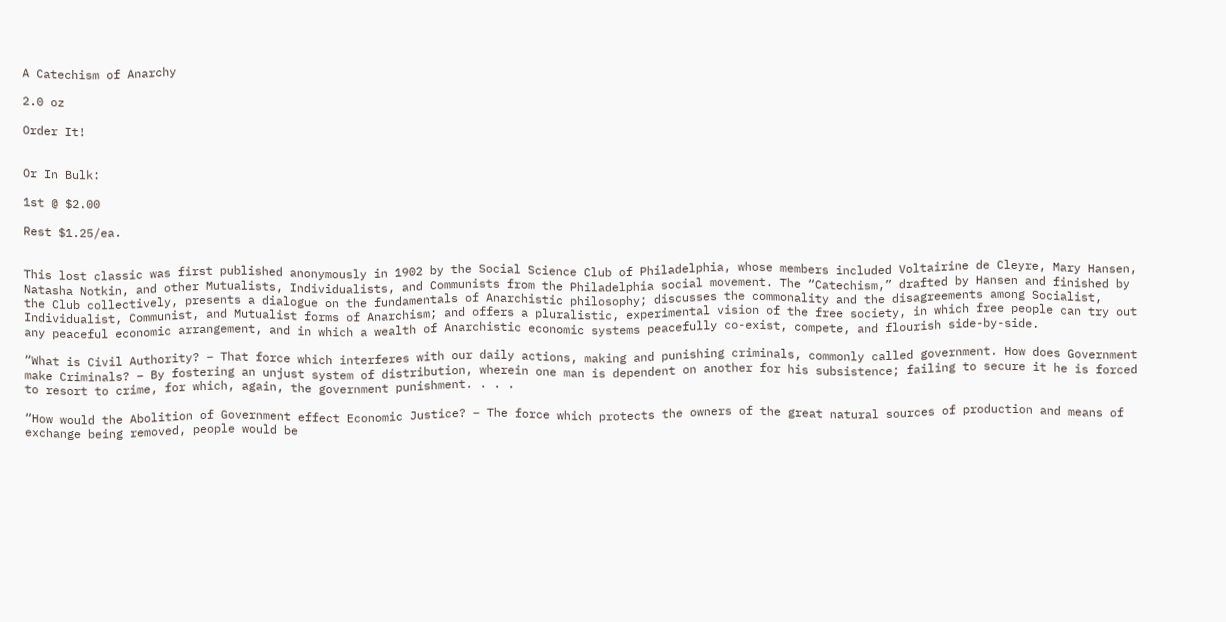A Catechism of Anarchy

2.0 oz

Order It!


Or In Bulk:

1st @ $2.00

Rest $1.25/ea.


This lost classic was first published anonymously in 1902 by the Social Science Club of Philadelphia, whose members included Voltairine de Cleyre, Mary Hansen, Natasha Notkin, and other Mutualists, Individualists, and Communists from the Philadelphia social movement. The “Catechism,” drafted by Hansen and finished by the Club collectively, presents a dialogue on the fundamentals of Anarchistic philosophy; discusses the commonality and the disagreements among Socialist, Individualist, Communist, and Mutualist forms of Anarchism; and offers a pluralistic, experimental vision of the free society, in which free people can try out any peaceful economic arrangement, and in which a wealth of Anarchistic economic systems peacefully co-exist, compete, and flourish side-by-side.

“What is Civil Authority? – That force which interferes with our daily actions, making and punishing criminals, commonly called government. How does Government make Criminals? – By fostering an unjust system of distribution, wherein one man is dependent on another for his subsistence; failing to secure it he is forced to resort to crime, for which, again, the government punishment. . . .

“How would the Abolition of Government effect Economic Justice? – The force which protects the owners of the great natural sources of production and means of exchange being removed, people would be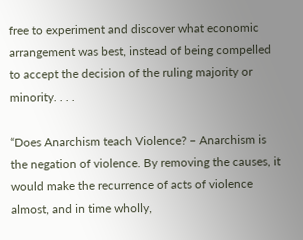free to experiment and discover what economic arrangement was best, instead of being compelled to accept the decision of the ruling majority or minority. . . .

“Does Anarchism teach Violence? – Anarchism is the negation of violence. By removing the causes, it would make the recurrence of acts of violence almost, and in time wholly,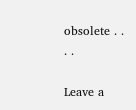obsolete . . . .

Leave a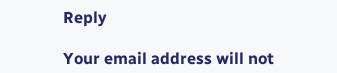Reply

Your email address will not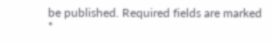be published. Required fields are marked *